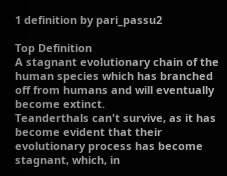1 definition by pari_passu2

Top Definition
A stagnant evolutionary chain of the human species which has branched off from humans and will eventually become extinct.
Teanderthals can't survive, as it has become evident that their evolutionary process has become stagnant, which, in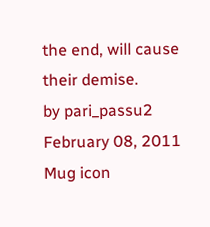the end, will cause their demise.
by pari_passu2 February 08, 2011
Mug icon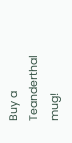Buy a Teanderthal mug!